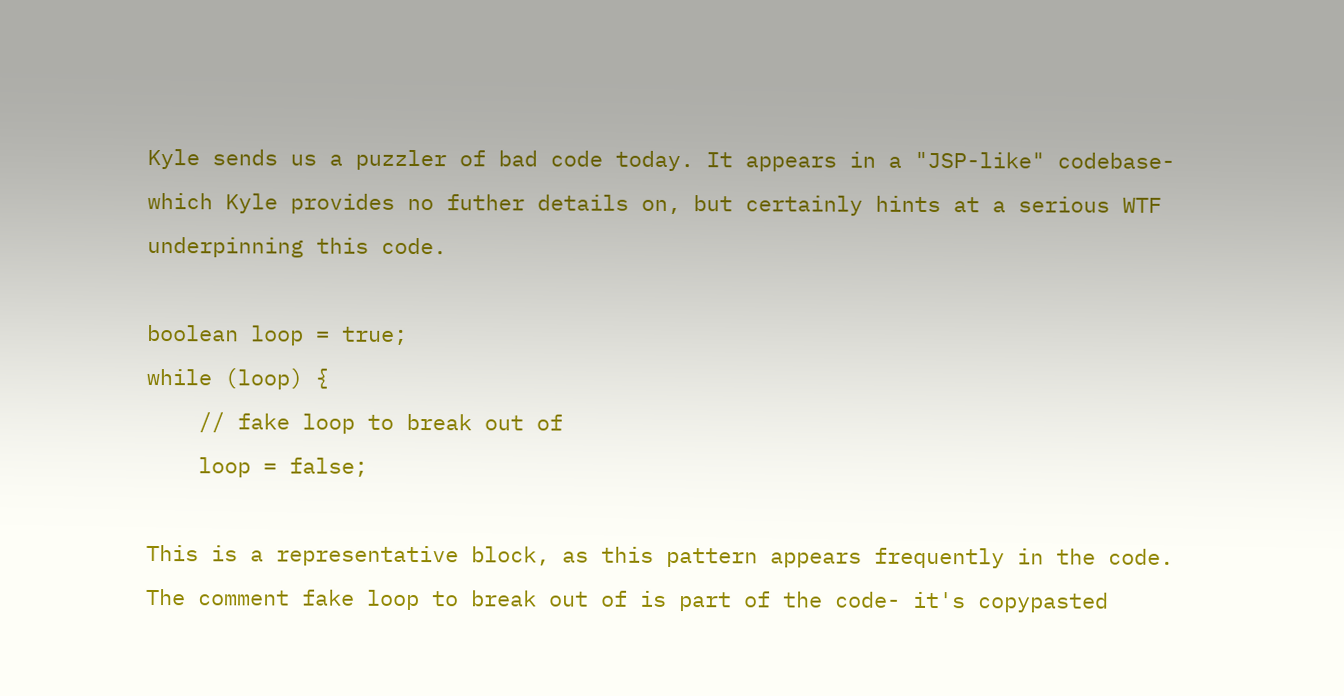Kyle sends us a puzzler of bad code today. It appears in a "JSP-like" codebase- which Kyle provides no futher details on, but certainly hints at a serious WTF underpinning this code.

boolean loop = true;
while (loop) {
    // fake loop to break out of
    loop = false;

This is a representative block, as this pattern appears frequently in the code. The comment fake loop to break out of is part of the code- it's copypasted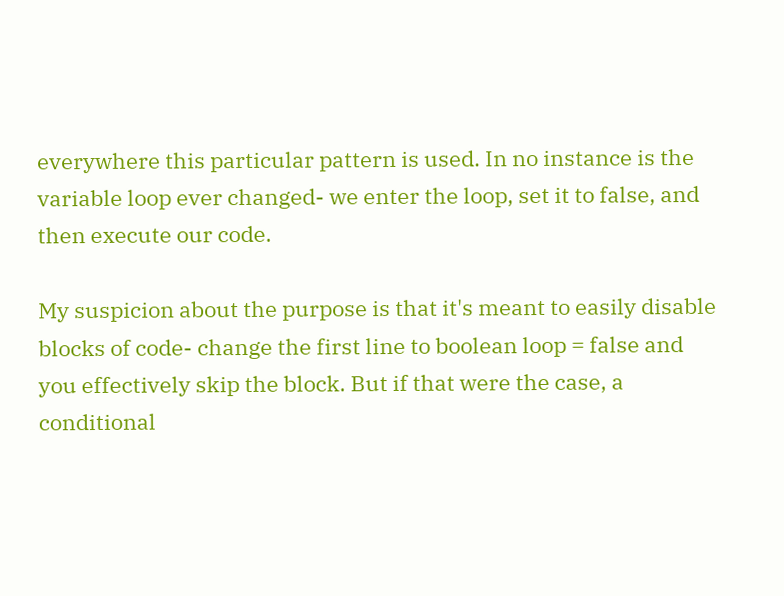everywhere this particular pattern is used. In no instance is the variable loop ever changed- we enter the loop, set it to false, and then execute our code.

My suspicion about the purpose is that it's meant to easily disable blocks of code- change the first line to boolean loop = false and you effectively skip the block. But if that were the case, a conditional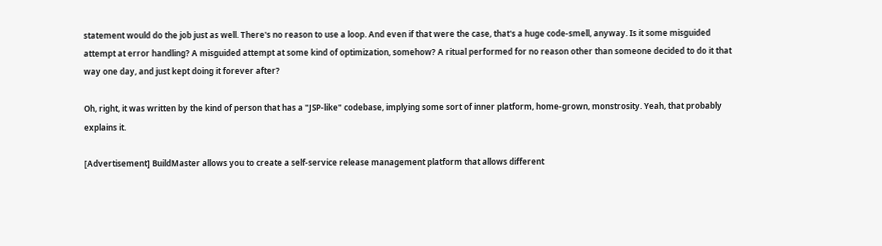statement would do the job just as well. There's no reason to use a loop. And even if that were the case, that's a huge code-smell, anyway. Is it some misguided attempt at error handling? A misguided attempt at some kind of optimization, somehow? A ritual performed for no reason other than someone decided to do it that way one day, and just kept doing it forever after?

Oh, right, it was written by the kind of person that has a "JSP-like" codebase, implying some sort of inner platform, home-grown, monstrosity. Yeah, that probably explains it.

[Advertisement] BuildMaster allows you to create a self-service release management platform that allows different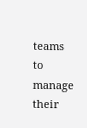teams to manage their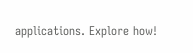applications. Explore how!